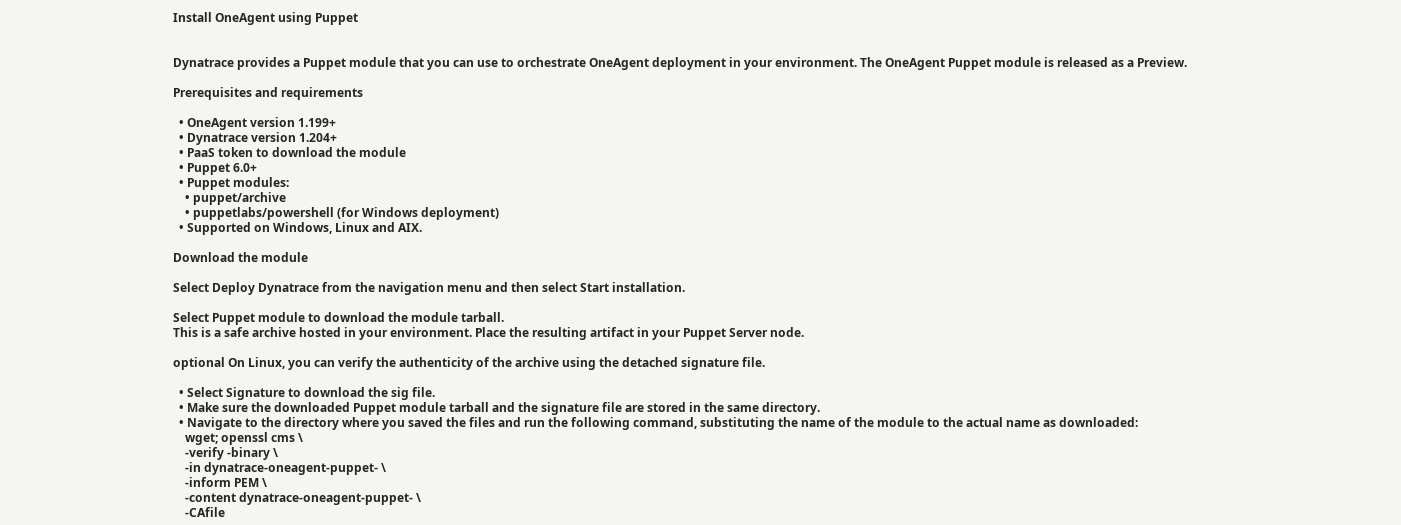Install OneAgent using Puppet


Dynatrace provides a Puppet module that you can use to orchestrate OneAgent deployment in your environment. The OneAgent Puppet module is released as a Preview.

Prerequisites and requirements

  • OneAgent version 1.199+
  • Dynatrace version 1.204+
  • PaaS token to download the module
  • Puppet 6.0+
  • Puppet modules:
    • puppet/archive
    • puppetlabs/powershell (for Windows deployment)
  • Supported on Windows, Linux and AIX.

Download the module

Select Deploy Dynatrace from the navigation menu and then select Start installation.

Select Puppet module to download the module tarball.
This is a safe archive hosted in your environment. Place the resulting artifact in your Puppet Server node.

optional On Linux, you can verify the authenticity of the archive using the detached signature file.

  • Select Signature to download the sig file.
  • Make sure the downloaded Puppet module tarball and the signature file are stored in the same directory.
  • Navigate to the directory where you saved the files and run the following command, substituting the name of the module to the actual name as downloaded:
    wget; openssl cms \
    -verify -binary \
    -in dynatrace-oneagent-puppet- \
    -inform PEM \
    -content dynatrace-oneagent-puppet- \
    -CAfile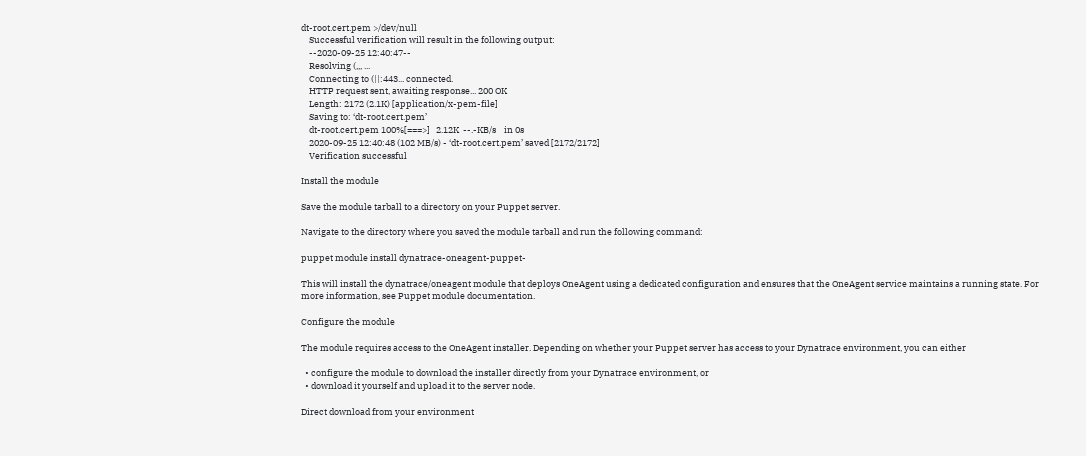dt-root.cert.pem >/dev/null
    Successful verification will result in the following output:
    --2020-09-25 12:40:47--
    Resolving (,,, ...
    Connecting to (||:443... connected.
    HTTP request sent, awaiting response... 200 OK
    Length: 2172 (2.1K) [application/x-pem-file]
    Saving to: ‘dt-root.cert.pem’
    dt-root.cert.pem 100%[===>]   2.12K  --.-KB/s    in 0s
    2020-09-25 12:40:48 (102 MB/s) - ‘dt-root.cert.pem’ saved [2172/2172]
    Verification successful

Install the module

Save the module tarball to a directory on your Puppet server.

Navigate to the directory where you saved the module tarball and run the following command:

puppet module install dynatrace-oneagent-puppet-

This will install the dynatrace/oneagent module that deploys OneAgent using a dedicated configuration and ensures that the OneAgent service maintains a running state. For more information, see Puppet module documentation.

Configure the module

The module requires access to the OneAgent installer. Depending on whether your Puppet server has access to your Dynatrace environment, you can either

  • configure the module to download the installer directly from your Dynatrace environment, or
  • download it yourself and upload it to the server node.

Direct download from your environment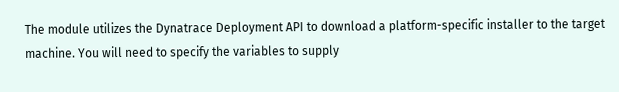The module utilizes the Dynatrace Deployment API to download a platform-specific installer to the target machine. You will need to specify the variables to supply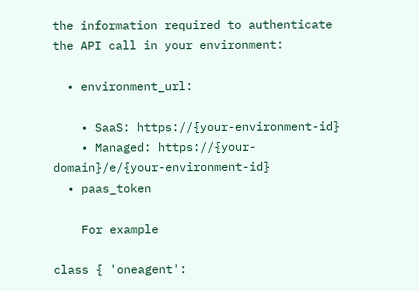the information required to authenticate the API call in your environment:

  • environment_url:

    • SaaS: https://{your-environment-id}
    • Managed: https://{your-domain}/e/{your-environment-id}
  • paas_token

    For example

class { 'oneagent':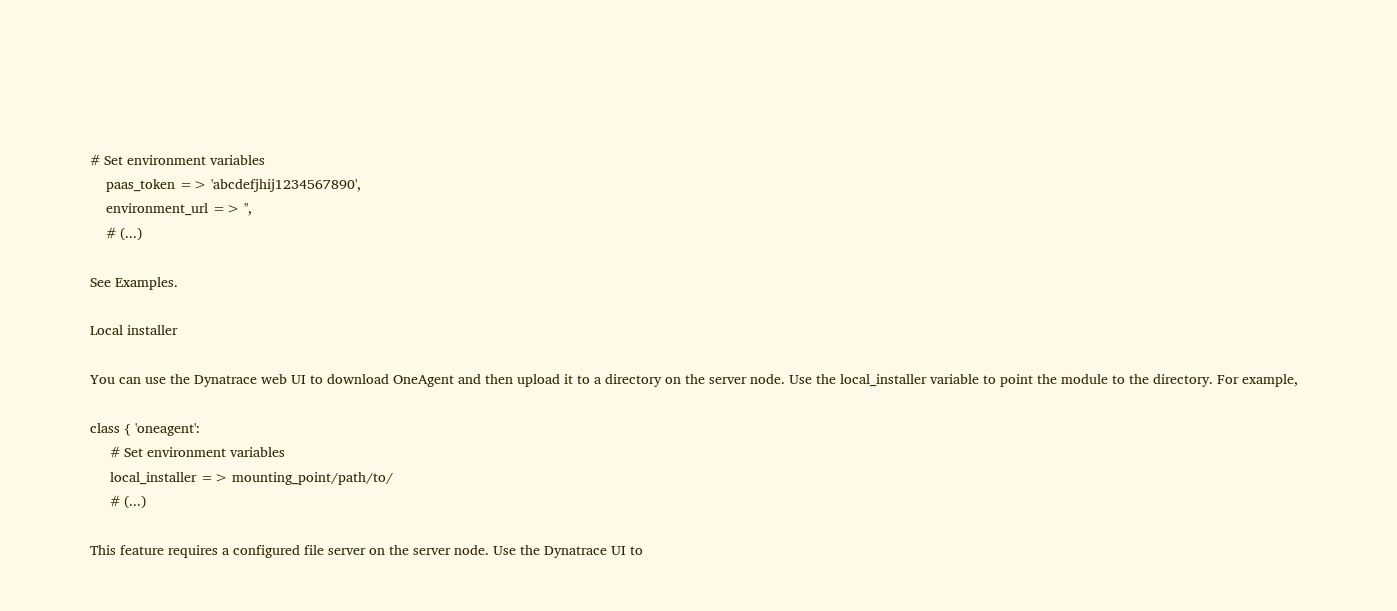# Set environment variables
    paas_token => 'abcdefjhij1234567890',
    environment_url => '',
    # (...)

See Examples.

Local installer

You can use the Dynatrace web UI to download OneAgent and then upload it to a directory on the server node. Use the local_installer variable to point the module to the directory. For example,

class { 'oneagent':
     # Set environment variables
     local_installer => mounting_point/path/to/
     # (...)

This feature requires a configured file server on the server node. Use the Dynatrace UI to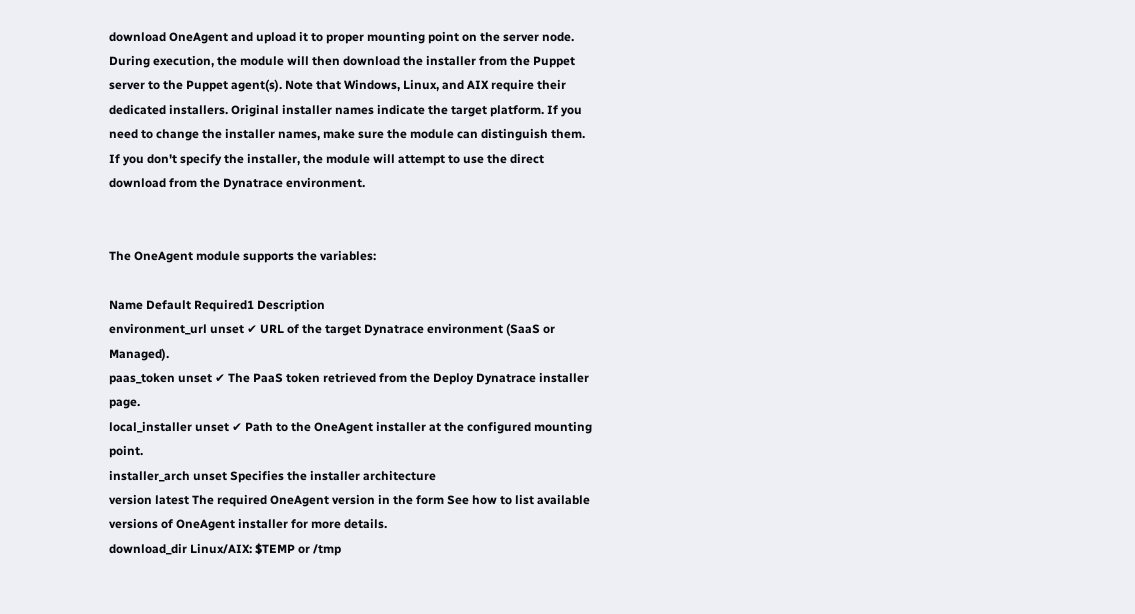download OneAgent and upload it to proper mounting point on the server node. During execution, the module will then download the installer from the Puppet server to the Puppet agent(s). Note that Windows, Linux, and AIX require their dedicated installers. Original installer names indicate the target platform. If you need to change the installer names, make sure the module can distinguish them. If you don't specify the installer, the module will attempt to use the direct download from the Dynatrace environment.


The OneAgent module supports the variables:

Name Default Required1 Description
environment_url unset ✔ URL of the target Dynatrace environment (SaaS or Managed).
paas_token unset ✔ The PaaS token retrieved from the Deploy Dynatrace installer page.
local_installer unset ✔ Path to the OneAgent installer at the configured mounting point.
installer_arch unset Specifies the installer architecture
version latest The required OneAgent version in the form See how to list available versions of OneAgent installer for more details.
download_dir Linux/AIX: $TEMP or /tmp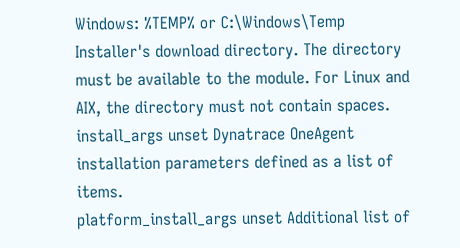Windows: %TEMP% or C:\Windows\Temp
Installer's download directory. The directory must be available to the module. For Linux and AIX, the directory must not contain spaces.
install_args unset Dynatrace OneAgent installation parameters defined as a list of items.
platform_install_args unset Additional list of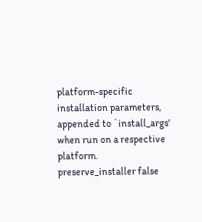platform-specific installation parameters, appended to `install_args' when run on a respective platform.
preserve_installer false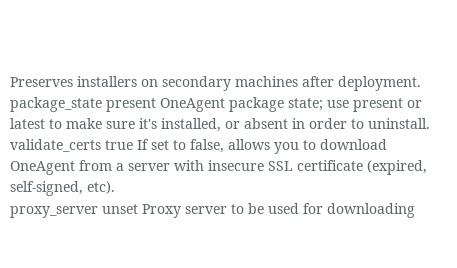Preserves installers on secondary machines after deployment.
package_state present OneAgent package state; use present or latest to make sure it's installed, or absent in order to uninstall.
validate_certs true If set to false, allows you to download OneAgent from a server with insecure SSL certificate (expired, self-signed, etc).
proxy_server unset Proxy server to be used for downloading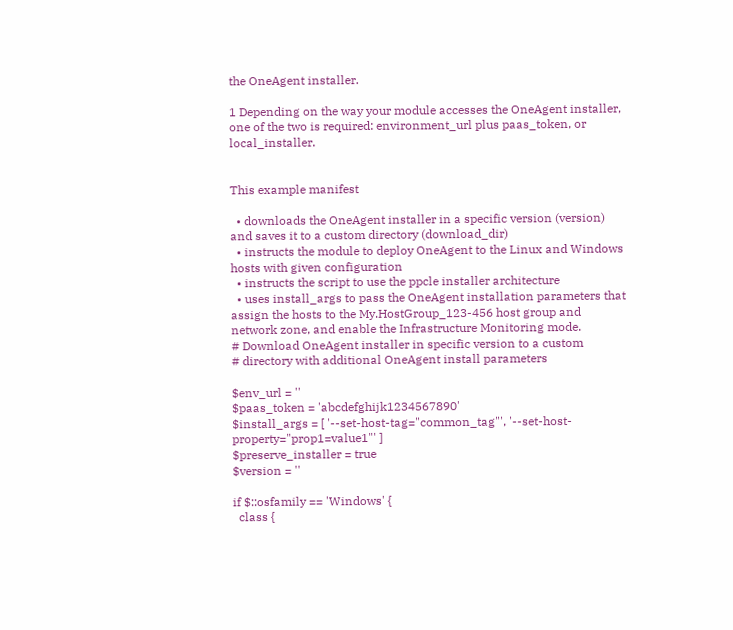the OneAgent installer.

1 Depending on the way your module accesses the OneAgent installer, one of the two is required: environment_url plus paas_token, or local_installer.


This example manifest

  • downloads the OneAgent installer in a specific version (version) and saves it to a custom directory (download_dir)
  • instructs the module to deploy OneAgent to the Linux and Windows hosts with given configuration
  • instructs the script to use the ppcle installer architecture
  • uses install_args to pass the OneAgent installation parameters that assign the hosts to the My.HostGroup_123-456 host group and network zone, and enable the Infrastructure Monitoring mode.
# Download OneAgent installer in specific version to a custom
# directory with additional OneAgent install parameters

$env_url = ''
$paas_token = 'abcdefghijk1234567890'
$install_args = [ '--set-host-tag="common_tag"', '--set-host-property="prop1=value1"' ]
$preserve_installer = true
$version = ''

if $::osfamily == 'Windows' {
  class {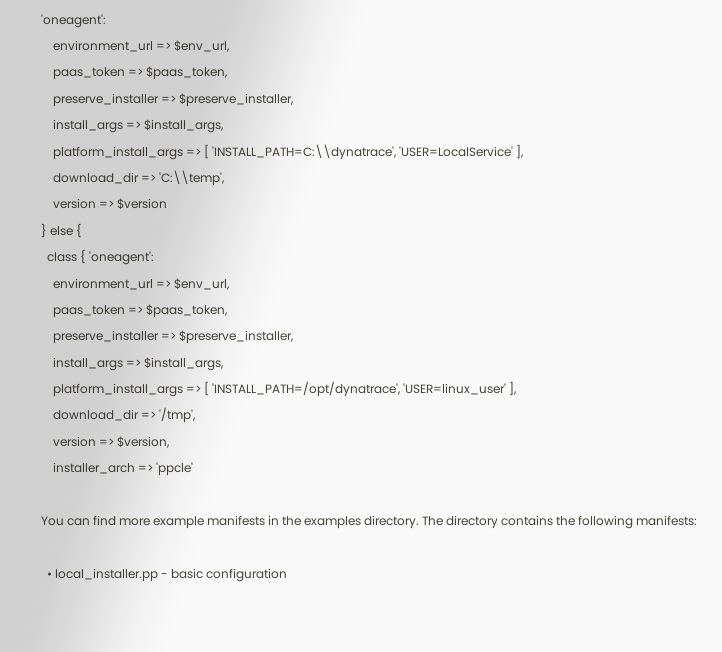'oneagent':
    environment_url => $env_url,
    paas_token => $paas_token,
    preserve_installer => $preserve_installer,
    install_args => $install_args,
    platform_install_args => [ 'INSTALL_PATH=C:\\dynatrace', 'USER=LocalService' ],
    download_dir => 'C:\\temp',
    version => $version
} else {
  class { 'oneagent':
    environment_url => $env_url,
    paas_token => $paas_token,
    preserve_installer => $preserve_installer,
    install_args => $install_args,
    platform_install_args => [ 'INSTALL_PATH=/opt/dynatrace', 'USER=linux_user' ],
    download_dir => '/tmp',
    version => $version,
    installer_arch => 'ppcle'

You can find more example manifests in the examples directory. The directory contains the following manifests:

  • local_installer.pp - basic configuration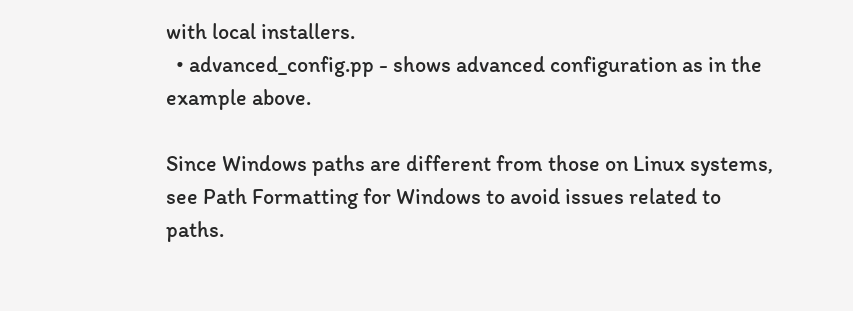with local installers.
  • advanced_config.pp - shows advanced configuration as in the example above.

Since Windows paths are different from those on Linux systems, see Path Formatting for Windows to avoid issues related to paths.